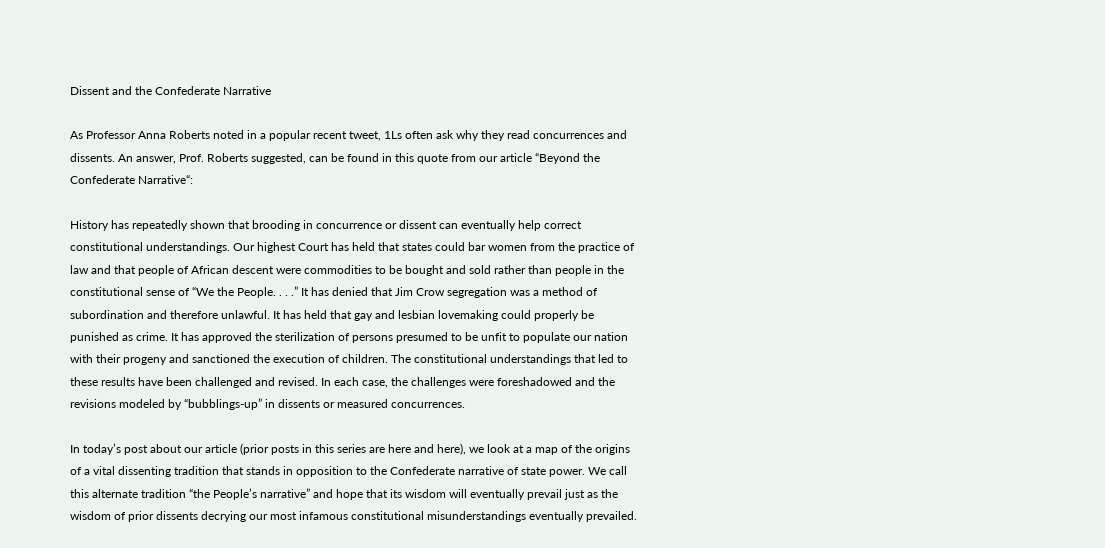Dissent and the Confederate Narrative

As Professor Anna Roberts noted in a popular recent tweet, 1Ls often ask why they read concurrences and dissents. An answer, Prof. Roberts suggested, can be found in this quote from our article “Beyond the Confederate Narrative“:

History has repeatedly shown that brooding in concurrence or dissent can eventually help correct constitutional understandings. Our highest Court has held that states could bar women from the practice of law and that people of African descent were commodities to be bought and sold rather than people in the constitutional sense of “We the People. . . .” It has denied that Jim Crow segregation was a method of subordination and therefore unlawful. It has held that gay and lesbian lovemaking could properly be punished as crime. It has approved the sterilization of persons presumed to be unfit to populate our nation with their progeny and sanctioned the execution of children. The constitutional understandings that led to these results have been challenged and revised. In each case, the challenges were foreshadowed and the revisions modeled by “bubblings-up” in dissents or measured concurrences.

In today’s post about our article (prior posts in this series are here and here), we look at a map of the origins of a vital dissenting tradition that stands in opposition to the Confederate narrative of state power. We call this alternate tradition “the People’s narrative” and hope that its wisdom will eventually prevail just as the wisdom of prior dissents decrying our most infamous constitutional misunderstandings eventually prevailed.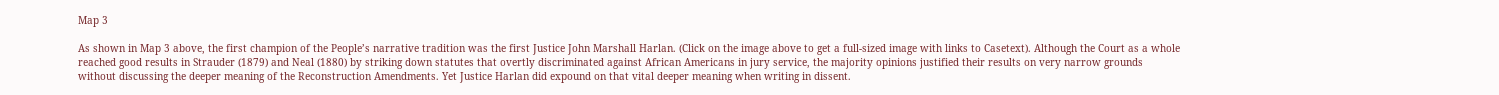Map 3

As shown in Map 3 above, the first champion of the People’s narrative tradition was the first Justice John Marshall Harlan. (Click on the image above to get a full-sized image with links to Casetext). Although the Court as a whole reached good results in Strauder (1879) and Neal (1880) by striking down statutes that overtly discriminated against African Americans in jury service, the majority opinions justified their results on very narrow grounds without discussing the deeper meaning of the Reconstruction Amendments. Yet Justice Harlan did expound on that vital deeper meaning when writing in dissent.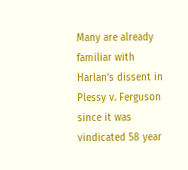Many are already familiar with Harlan’s dissent in Plessy v. Ferguson since it was vindicated 58 year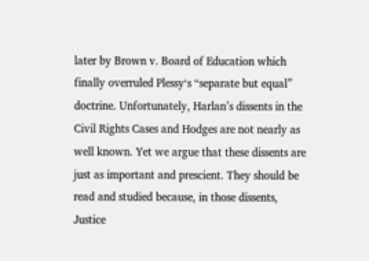later by Brown v. Board of Education which finally overruled Plessy‘s “separate but equal” doctrine. Unfortunately, Harlan’s dissents in the Civil Rights Cases and Hodges are not nearly as well known. Yet we argue that these dissents are just as important and prescient. They should be read and studied because, in those dissents, Justice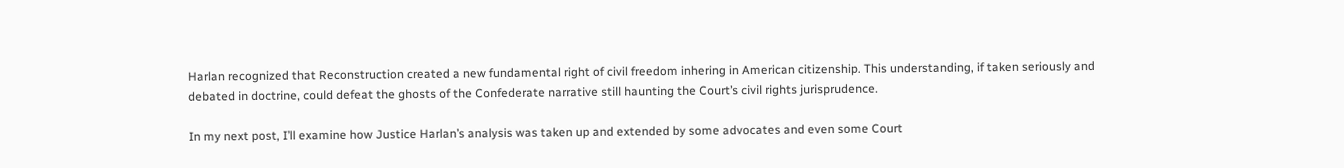Harlan recognized that Reconstruction created a new fundamental right of civil freedom inhering in American citizenship. This understanding, if taken seriously and debated in doctrine, could defeat the ghosts of the Confederate narrative still haunting the Court’s civil rights jurisprudence.

In my next post, I’ll examine how Justice Harlan’s analysis was taken up and extended by some advocates and even some Court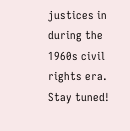justices in during the 1960s civil rights era. Stay tuned!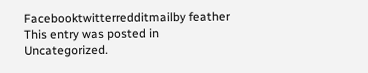Facebooktwitterredditmailby feather
This entry was posted in Uncategorized.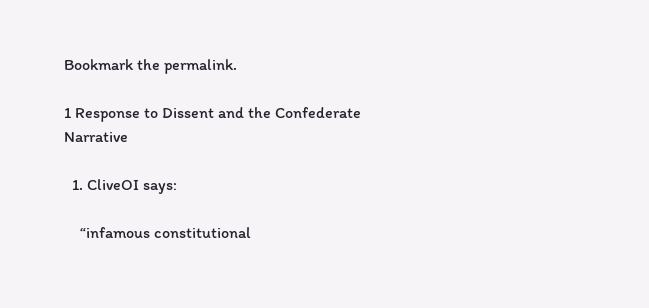Bookmark the permalink.

1 Response to Dissent and the Confederate Narrative

  1. CliveOI says:

    “infamous constitutional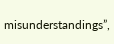misunderstandings”,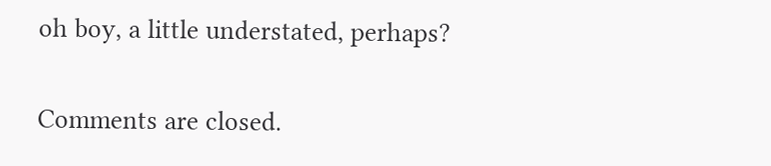oh boy, a little understated, perhaps?

Comments are closed.